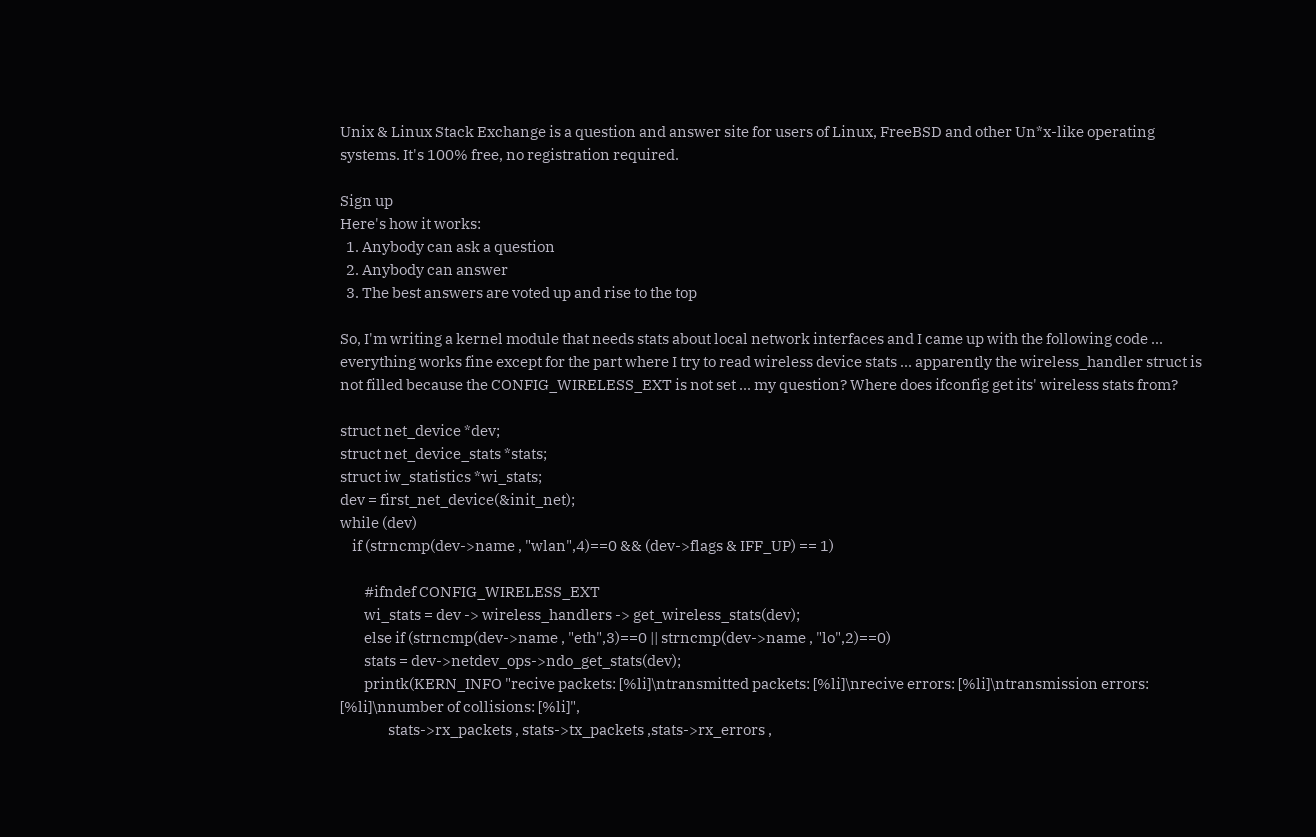Unix & Linux Stack Exchange is a question and answer site for users of Linux, FreeBSD and other Un*x-like operating systems. It's 100% free, no registration required.

Sign up
Here's how it works:
  1. Anybody can ask a question
  2. Anybody can answer
  3. The best answers are voted up and rise to the top

So, I'm writing a kernel module that needs stats about local network interfaces and I came up with the following code ... everything works fine except for the part where I try to read wireless device stats ... apparently the wireless_handler struct is not filled because the CONFIG_WIRELESS_EXT is not set ... my question? Where does ifconfig get its' wireless stats from?

struct net_device *dev;
struct net_device_stats *stats;
struct iw_statistics *wi_stats;
dev = first_net_device(&init_net);
while (dev)
    if (strncmp(dev->name , "wlan",4)==0 && (dev->flags & IFF_UP) == 1)

        #ifndef CONFIG_WIRELESS_EXT
        wi_stats = dev -> wireless_handlers -> get_wireless_stats(dev);
        else if (strncmp(dev->name , "eth",3)==0 || strncmp(dev->name , "lo",2)==0)
        stats = dev->netdev_ops->ndo_get_stats(dev);
        printk(KERN_INFO "recive packets: [%li]\ntransmitted packets: [%li]\nrecive errors: [%li]\ntransmission errors: [%li]\nnumber of collisions: [%li]",
                stats->rx_packets , stats->tx_packets ,stats->rx_errors ,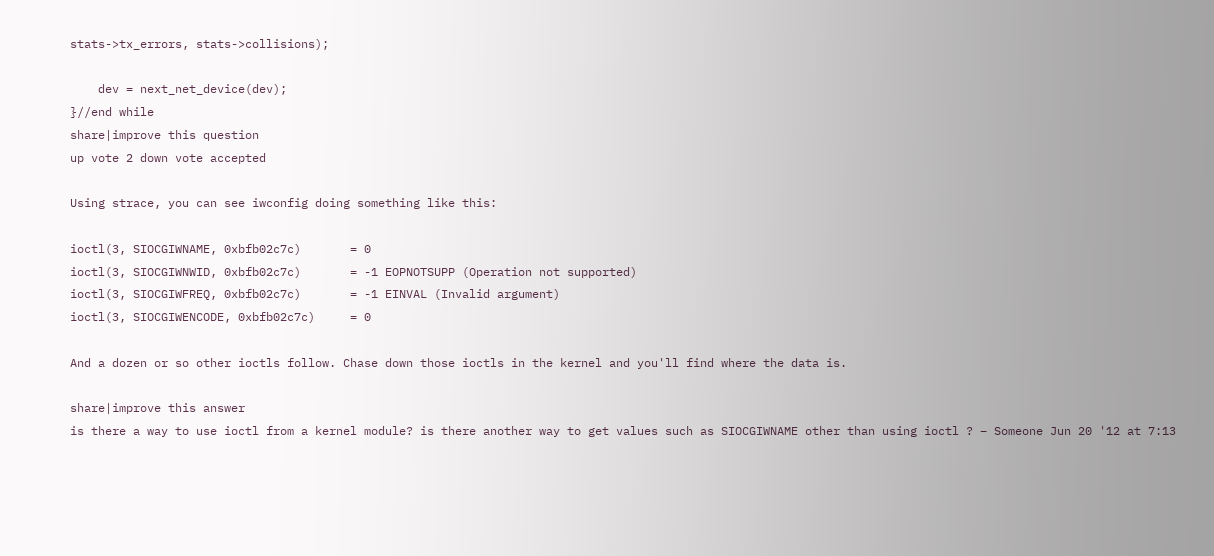stats->tx_errors, stats->collisions);

    dev = next_net_device(dev);
}//end while
share|improve this question
up vote 2 down vote accepted

Using strace, you can see iwconfig doing something like this:

ioctl(3, SIOCGIWNAME, 0xbfb02c7c)       = 0
ioctl(3, SIOCGIWNWID, 0xbfb02c7c)       = -1 EOPNOTSUPP (Operation not supported)
ioctl(3, SIOCGIWFREQ, 0xbfb02c7c)       = -1 EINVAL (Invalid argument)
ioctl(3, SIOCGIWENCODE, 0xbfb02c7c)     = 0

And a dozen or so other ioctls follow. Chase down those ioctls in the kernel and you'll find where the data is.

share|improve this answer
is there a way to use ioctl from a kernel module? is there another way to get values such as SIOCGIWNAME other than using ioctl ? – Someone Jun 20 '12 at 7:13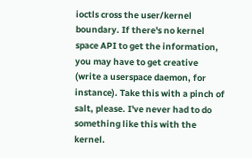ioctls cross the user/kernel boundary. If there's no kernel space API to get the information, you may have to get creative (write a userspace daemon, for instance). Take this with a pinch of salt, please. I've never had to do something like this with the kernel.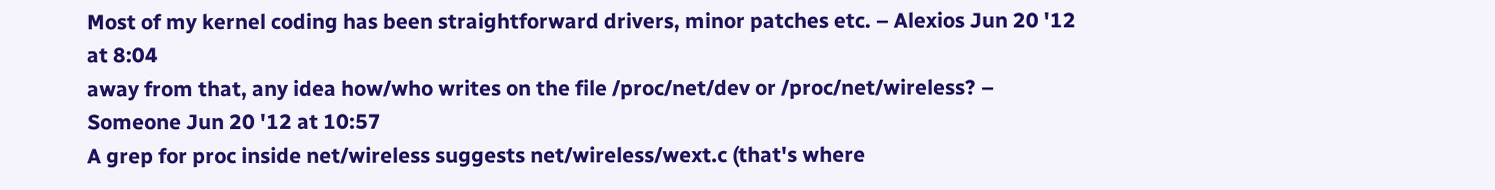Most of my kernel coding has been straightforward drivers, minor patches etc. – Alexios Jun 20 '12 at 8:04
away from that, any idea how/who writes on the file /proc/net/dev or /proc/net/wireless? – Someone Jun 20 '12 at 10:57
A grep for proc inside net/wireless suggests net/wireless/wext.c (that's where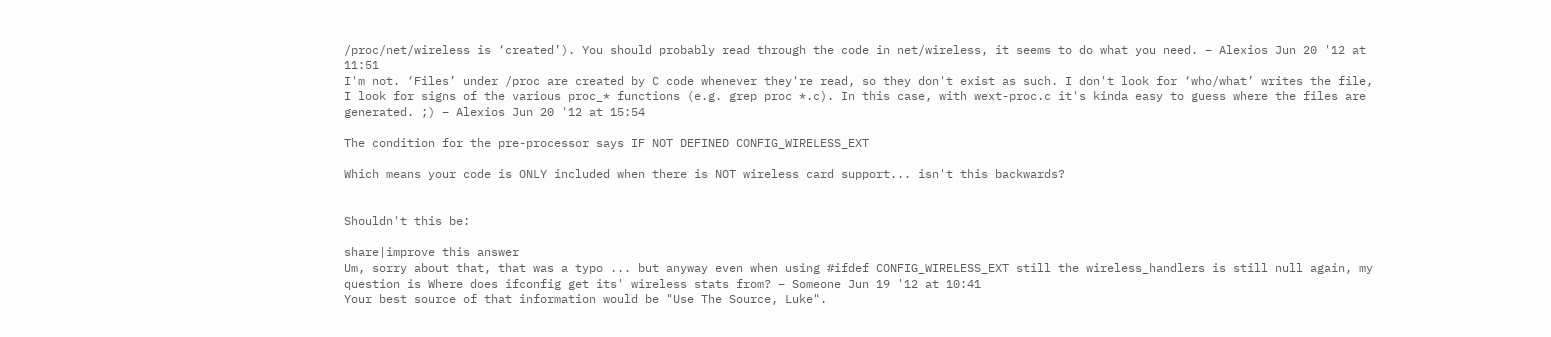/proc/net/wireless is ‘created’). You should probably read through the code in net/wireless, it seems to do what you need. – Alexios Jun 20 '12 at 11:51
I'm not. ‘Files’ under /proc are created by C code whenever they're read, so they don't exist as such. I don't look for ‘who/what’ writes the file, I look for signs of the various proc_* functions (e.g. grep proc *.c). In this case, with wext-proc.c it's kinda easy to guess where the files are generated. ;) – Alexios Jun 20 '12 at 15:54

The condition for the pre-processor says IF NOT DEFINED CONFIG_WIRELESS_EXT

Which means your code is ONLY included when there is NOT wireless card support... isn't this backwards?


Shouldn't this be:

share|improve this answer
Um, sorry about that, that was a typo ... but anyway even when using #ifdef CONFIG_WIRELESS_EXT still the wireless_handlers is still null again, my question is Where does ifconfig get its' wireless stats from? – Someone Jun 19 '12 at 10:41
Your best source of that information would be "Use The Source, Luke".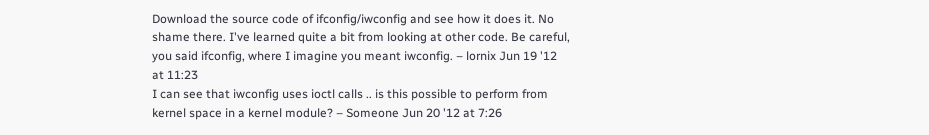Download the source code of ifconfig/iwconfig and see how it does it. No shame there. I've learned quite a bit from looking at other code. Be careful, you said ifconfig, where I imagine you meant iwconfig. – lornix Jun 19 '12 at 11:23
I can see that iwconfig uses ioctl calls .. is this possible to perform from kernel space in a kernel module? – Someone Jun 20 '12 at 7:26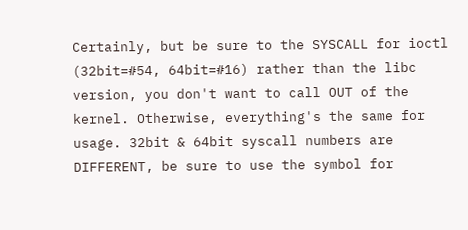Certainly, but be sure to the SYSCALL for ioctl (32bit=#54, 64bit=#16) rather than the libc version, you don't want to call OUT of the kernel. Otherwise, everything's the same for usage. 32bit & 64bit syscall numbers are DIFFERENT, be sure to use the symbol for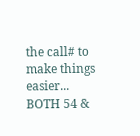the call# to make things easier... BOTH 54 &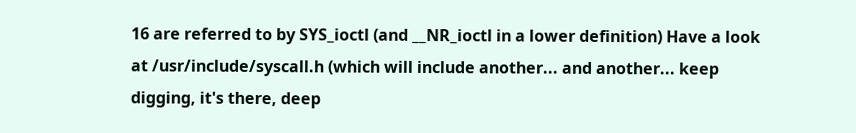16 are referred to by SYS_ioctl (and __NR_ioctl in a lower definition) Have a look at /usr/include/syscall.h (which will include another... and another... keep digging, it's there, deep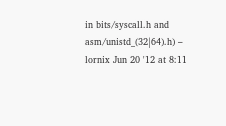in bits/syscall.h and asm/unistd_(32|64).h) – lornix Jun 20 '12 at 8:11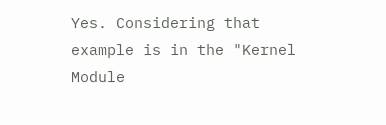Yes. Considering that example is in the "Kernel Module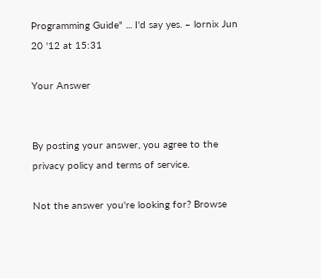Programming Guide" ... I'd say yes. – lornix Jun 20 '12 at 15:31

Your Answer


By posting your answer, you agree to the privacy policy and terms of service.

Not the answer you're looking for? Browse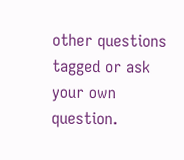other questions tagged or ask your own question.